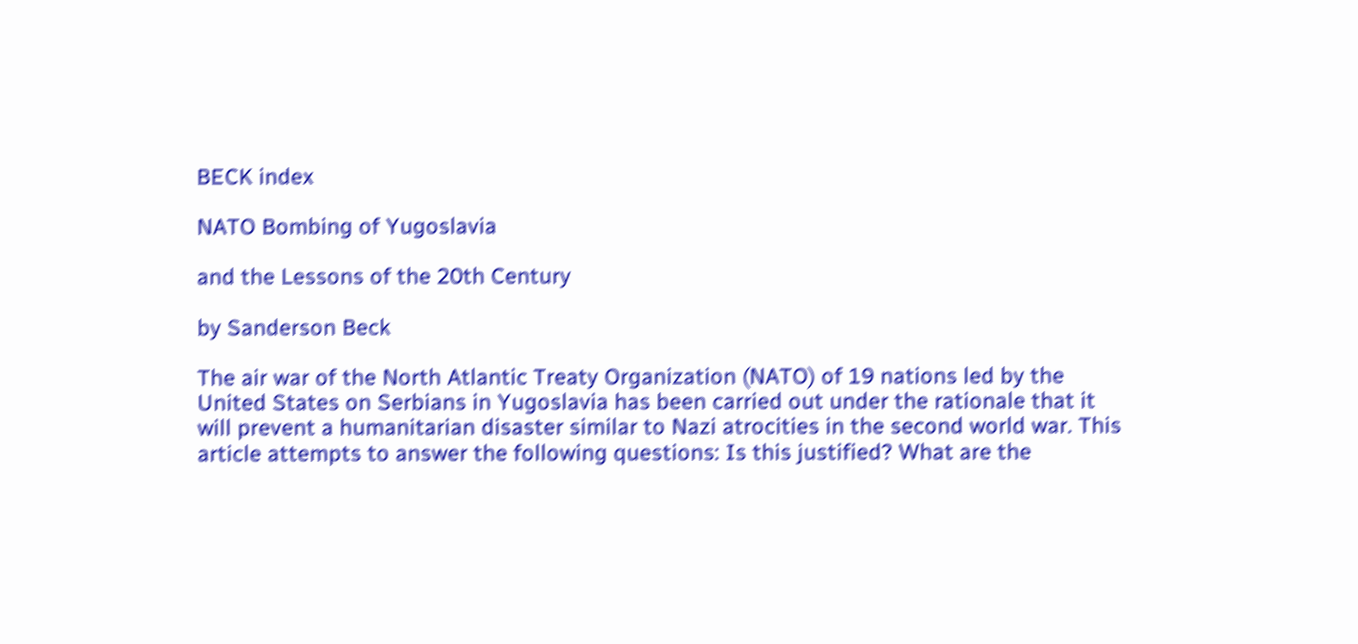BECK index

NATO Bombing of Yugoslavia

and the Lessons of the 20th Century

by Sanderson Beck

The air war of the North Atlantic Treaty Organization (NATO) of 19 nations led by the United States on Serbians in Yugoslavia has been carried out under the rationale that it will prevent a humanitarian disaster similar to Nazi atrocities in the second world war. This article attempts to answer the following questions: Is this justified? What are the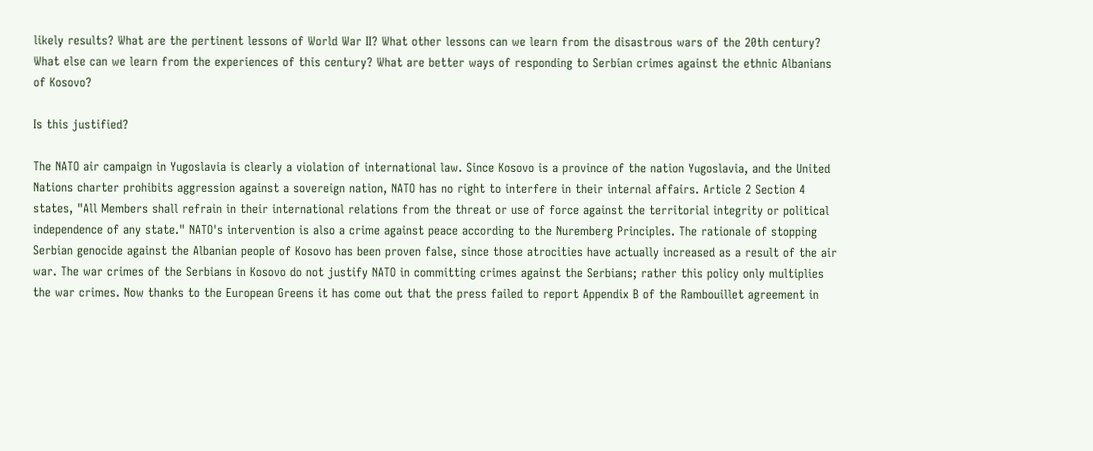likely results? What are the pertinent lessons of World War II? What other lessons can we learn from the disastrous wars of the 20th century? What else can we learn from the experiences of this century? What are better ways of responding to Serbian crimes against the ethnic Albanians of Kosovo?

Is this justified?

The NATO air campaign in Yugoslavia is clearly a violation of international law. Since Kosovo is a province of the nation Yugoslavia, and the United Nations charter prohibits aggression against a sovereign nation, NATO has no right to interfere in their internal affairs. Article 2 Section 4 states, "All Members shall refrain in their international relations from the threat or use of force against the territorial integrity or political independence of any state." NATO's intervention is also a crime against peace according to the Nuremberg Principles. The rationale of stopping Serbian genocide against the Albanian people of Kosovo has been proven false, since those atrocities have actually increased as a result of the air war. The war crimes of the Serbians in Kosovo do not justify NATO in committing crimes against the Serbians; rather this policy only multiplies the war crimes. Now thanks to the European Greens it has come out that the press failed to report Appendix B of the Rambouillet agreement in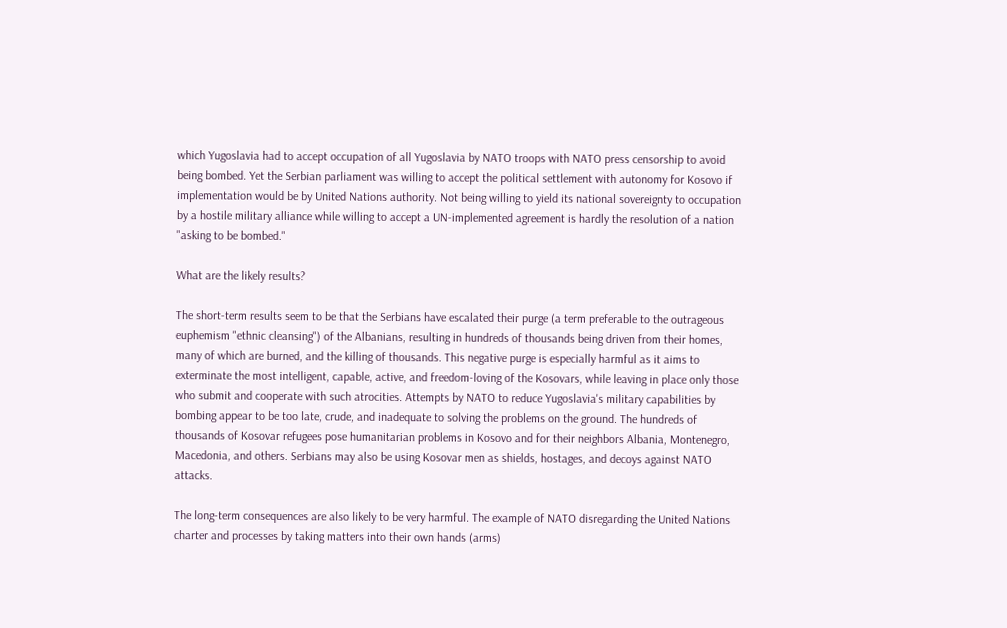which Yugoslavia had to accept occupation of all Yugoslavia by NATO troops with NATO press censorship to avoid being bombed. Yet the Serbian parliament was willing to accept the political settlement with autonomy for Kosovo if implementation would be by United Nations authority. Not being willing to yield its national sovereignty to occupation by a hostile military alliance while willing to accept a UN-implemented agreement is hardly the resolution of a nation "asking to be bombed."

What are the likely results?

The short-term results seem to be that the Serbians have escalated their purge (a term preferable to the outrageous euphemism "ethnic cleansing") of the Albanians, resulting in hundreds of thousands being driven from their homes, many of which are burned, and the killing of thousands. This negative purge is especially harmful as it aims to exterminate the most intelligent, capable, active, and freedom-loving of the Kosovars, while leaving in place only those who submit and cooperate with such atrocities. Attempts by NATO to reduce Yugoslavia's military capabilities by bombing appear to be too late, crude, and inadequate to solving the problems on the ground. The hundreds of thousands of Kosovar refugees pose humanitarian problems in Kosovo and for their neighbors Albania, Montenegro, Macedonia, and others. Serbians may also be using Kosovar men as shields, hostages, and decoys against NATO attacks.

The long-term consequences are also likely to be very harmful. The example of NATO disregarding the United Nations charter and processes by taking matters into their own hands (arms)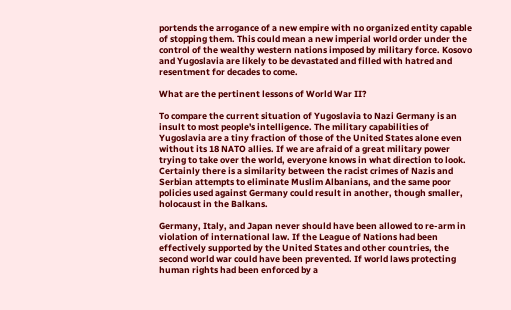portends the arrogance of a new empire with no organized entity capable of stopping them. This could mean a new imperial world order under the control of the wealthy western nations imposed by military force. Kosovo and Yugoslavia are likely to be devastated and filled with hatred and resentment for decades to come.

What are the pertinent lessons of World War II?

To compare the current situation of Yugoslavia to Nazi Germany is an insult to most people's intelligence. The military capabilities of Yugoslavia are a tiny fraction of those of the United States alone even without its 18 NATO allies. If we are afraid of a great military power trying to take over the world, everyone knows in what direction to look. Certainly there is a similarity between the racist crimes of Nazis and Serbian attempts to eliminate Muslim Albanians, and the same poor policies used against Germany could result in another, though smaller, holocaust in the Balkans.

Germany, Italy, and Japan never should have been allowed to re-arm in violation of international law. If the League of Nations had been effectively supported by the United States and other countries, the second world war could have been prevented. If world laws protecting human rights had been enforced by a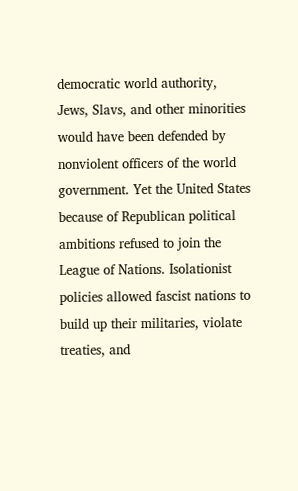democratic world authority, Jews, Slavs, and other minorities would have been defended by nonviolent officers of the world government. Yet the United States because of Republican political ambitions refused to join the League of Nations. Isolationist policies allowed fascist nations to build up their militaries, violate treaties, and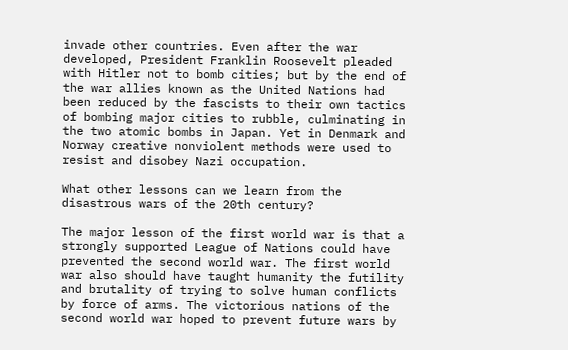invade other countries. Even after the war developed, President Franklin Roosevelt pleaded with Hitler not to bomb cities; but by the end of the war allies known as the United Nations had been reduced by the fascists to their own tactics of bombing major cities to rubble, culminating in the two atomic bombs in Japan. Yet in Denmark and Norway creative nonviolent methods were used to resist and disobey Nazi occupation.

What other lessons can we learn from the disastrous wars of the 20th century?

The major lesson of the first world war is that a strongly supported League of Nations could have prevented the second world war. The first world war also should have taught humanity the futility and brutality of trying to solve human conflicts by force of arms. The victorious nations of the second world war hoped to prevent future wars by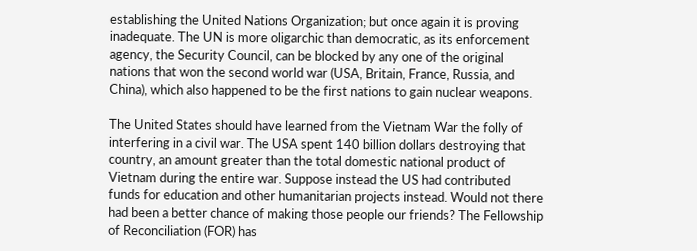establishing the United Nations Organization; but once again it is proving inadequate. The UN is more oligarchic than democratic, as its enforcement agency, the Security Council, can be blocked by any one of the original nations that won the second world war (USA, Britain, France, Russia, and China), which also happened to be the first nations to gain nuclear weapons.

The United States should have learned from the Vietnam War the folly of interfering in a civil war. The USA spent 140 billion dollars destroying that country, an amount greater than the total domestic national product of Vietnam during the entire war. Suppose instead the US had contributed funds for education and other humanitarian projects instead. Would not there had been a better chance of making those people our friends? The Fellowship of Reconciliation (FOR) has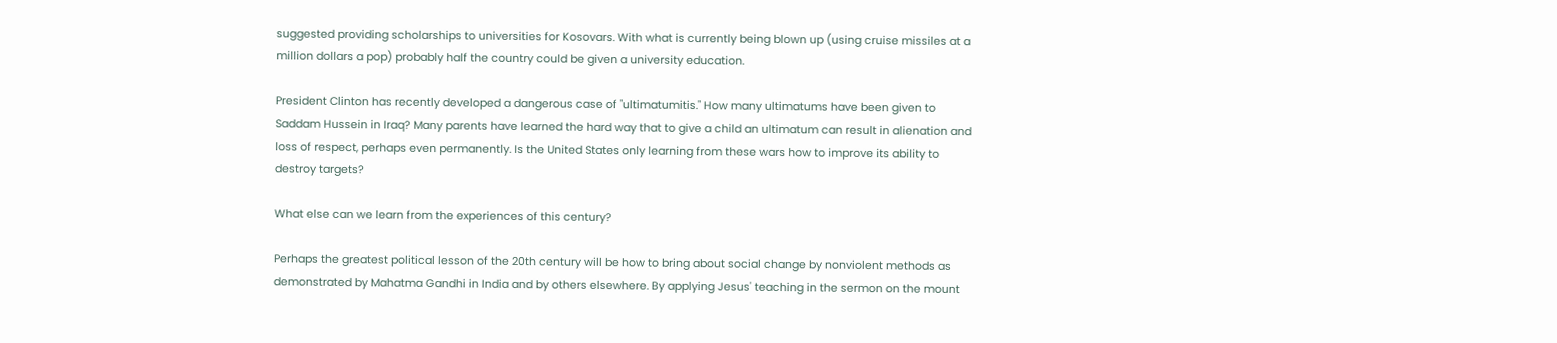suggested providing scholarships to universities for Kosovars. With what is currently being blown up (using cruise missiles at a million dollars a pop) probably half the country could be given a university education.

President Clinton has recently developed a dangerous case of "ultimatumitis." How many ultimatums have been given to Saddam Hussein in Iraq? Many parents have learned the hard way that to give a child an ultimatum can result in alienation and loss of respect, perhaps even permanently. Is the United States only learning from these wars how to improve its ability to destroy targets?

What else can we learn from the experiences of this century?

Perhaps the greatest political lesson of the 20th century will be how to bring about social change by nonviolent methods as demonstrated by Mahatma Gandhi in India and by others elsewhere. By applying Jesus' teaching in the sermon on the mount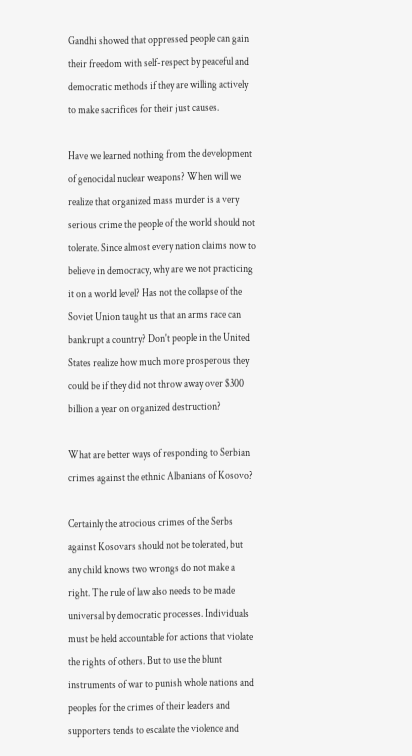Gandhi showed that oppressed people can gain their freedom with self-respect by peaceful and democratic methods if they are willing actively to make sacrifices for their just causes.

Have we learned nothing from the development of genocidal nuclear weapons? When will we realize that organized mass murder is a very serious crime the people of the world should not tolerate. Since almost every nation claims now to believe in democracy, why are we not practicing it on a world level? Has not the collapse of the Soviet Union taught us that an arms race can bankrupt a country? Don't people in the United States realize how much more prosperous they could be if they did not throw away over $300 billion a year on organized destruction?

What are better ways of responding to Serbian crimes against the ethnic Albanians of Kosovo?

Certainly the atrocious crimes of the Serbs against Kosovars should not be tolerated, but any child knows two wrongs do not make a right. The rule of law also needs to be made universal by democratic processes. Individuals must be held accountable for actions that violate the rights of others. But to use the blunt instruments of war to punish whole nations and peoples for the crimes of their leaders and supporters tends to escalate the violence and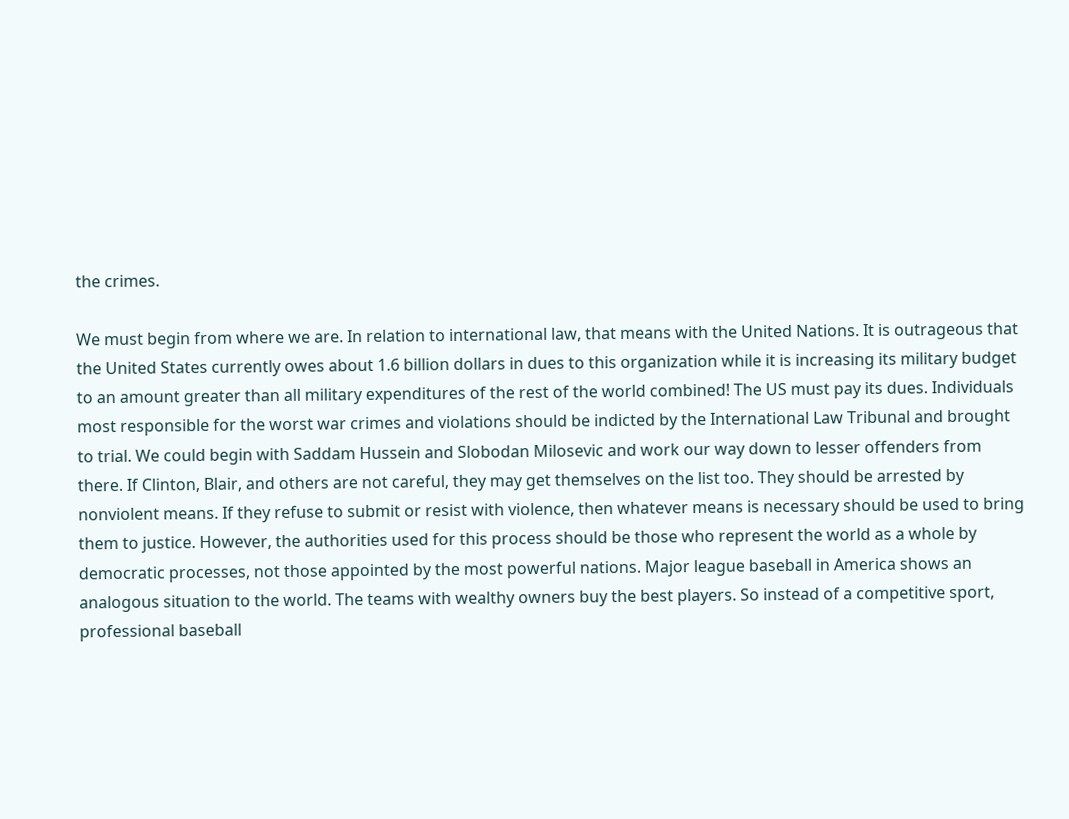the crimes.

We must begin from where we are. In relation to international law, that means with the United Nations. It is outrageous that the United States currently owes about 1.6 billion dollars in dues to this organization while it is increasing its military budget to an amount greater than all military expenditures of the rest of the world combined! The US must pay its dues. Individuals most responsible for the worst war crimes and violations should be indicted by the International Law Tribunal and brought to trial. We could begin with Saddam Hussein and Slobodan Milosevic and work our way down to lesser offenders from there. If Clinton, Blair, and others are not careful, they may get themselves on the list too. They should be arrested by nonviolent means. If they refuse to submit or resist with violence, then whatever means is necessary should be used to bring them to justice. However, the authorities used for this process should be those who represent the world as a whole by democratic processes, not those appointed by the most powerful nations. Major league baseball in America shows an analogous situation to the world. The teams with wealthy owners buy the best players. So instead of a competitive sport, professional baseball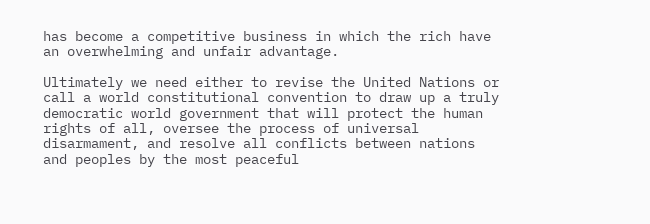has become a competitive business in which the rich have an overwhelming and unfair advantage.

Ultimately we need either to revise the United Nations or call a world constitutional convention to draw up a truly democratic world government that will protect the human rights of all, oversee the process of universal disarmament, and resolve all conflicts between nations and peoples by the most peaceful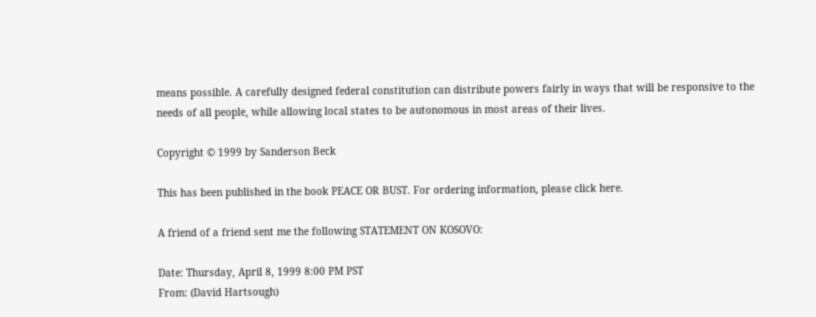means possible. A carefully designed federal constitution can distribute powers fairly in ways that will be responsive to the needs of all people, while allowing local states to be autonomous in most areas of their lives.

Copyright © 1999 by Sanderson Beck

This has been published in the book PEACE OR BUST. For ordering information, please click here.

A friend of a friend sent me the following STATEMENT ON KOSOVO:

Date: Thursday, April 8, 1999 8:00 PM PST
From: (David Hartsough)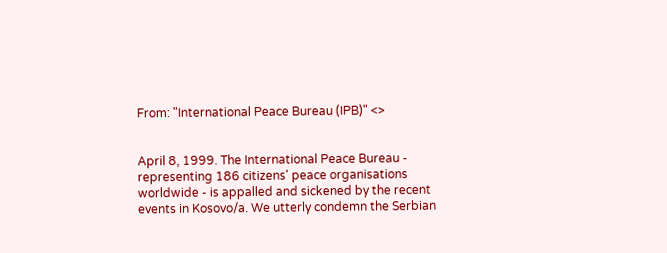From: "International Peace Bureau (IPB)" <>


April 8, 1999. The International Peace Bureau - representing 186 citizens' peace organisations worldwide - is appalled and sickened by the recent events in Kosovo/a. We utterly condemn the Serbian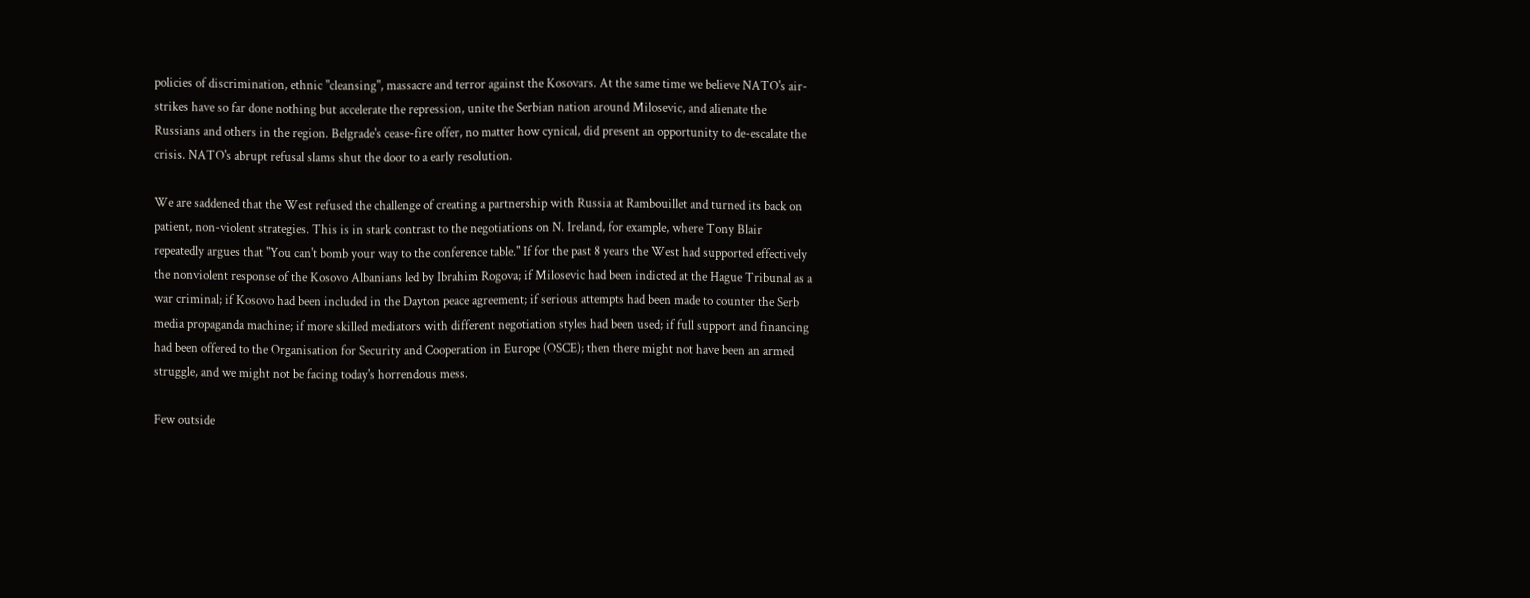policies of discrimination, ethnic "cleansing", massacre and terror against the Kosovars. At the same time we believe NATO's air-strikes have so far done nothing but accelerate the repression, unite the Serbian nation around Milosevic, and alienate the Russians and others in the region. Belgrade's cease-fire offer, no matter how cynical, did present an opportunity to de-escalate the crisis. NATO's abrupt refusal slams shut the door to a early resolution.

We are saddened that the West refused the challenge of creating a partnership with Russia at Rambouillet and turned its back on patient, non-violent strategies. This is in stark contrast to the negotiations on N. Ireland, for example, where Tony Blair repeatedly argues that "You can't bomb your way to the conference table." If for the past 8 years the West had supported effectively the nonviolent response of the Kosovo Albanians led by Ibrahim Rogova; if Milosevic had been indicted at the Hague Tribunal as a war criminal; if Kosovo had been included in the Dayton peace agreement; if serious attempts had been made to counter the Serb media propaganda machine; if more skilled mediators with different negotiation styles had been used; if full support and financing had been offered to the Organisation for Security and Cooperation in Europe (OSCE); then there might not have been an armed struggle, and we might not be facing today's horrendous mess.

Few outside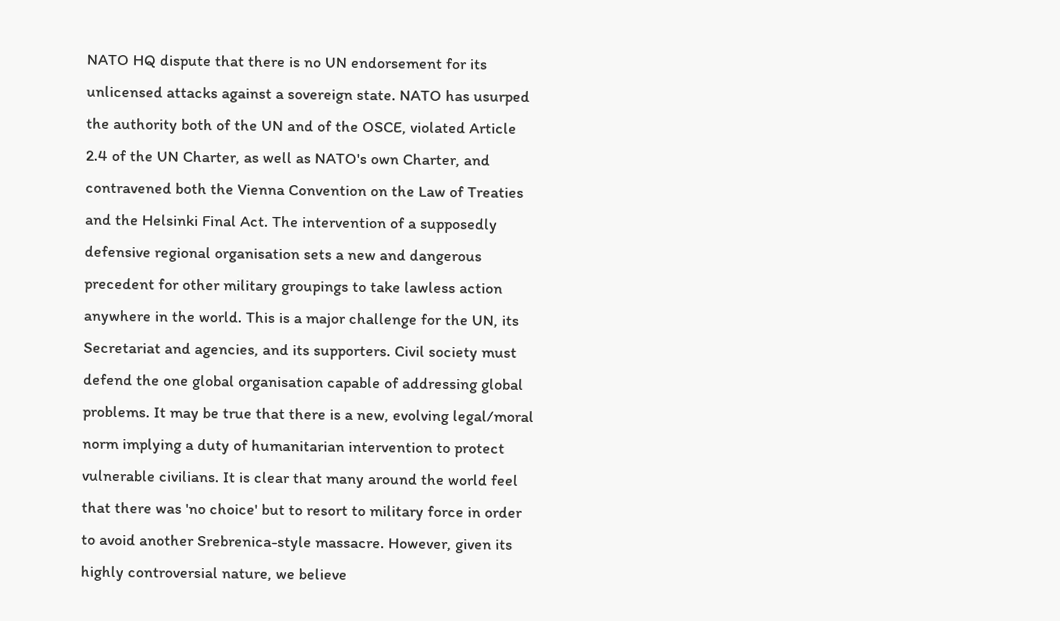NATO HQ dispute that there is no UN endorsement for its unlicensed attacks against a sovereign state. NATO has usurped the authority both of the UN and of the OSCE, violated Article 2.4 of the UN Charter, as well as NATO's own Charter, and contravened both the Vienna Convention on the Law of Treaties and the Helsinki Final Act. The intervention of a supposedly defensive regional organisation sets a new and dangerous precedent for other military groupings to take lawless action anywhere in the world. This is a major challenge for the UN, its Secretariat and agencies, and its supporters. Civil society must defend the one global organisation capable of addressing global problems. It may be true that there is a new, evolving legal/moral norm implying a duty of humanitarian intervention to protect vulnerable civilians. It is clear that many around the world feel that there was 'no choice' but to resort to military force in order to avoid another Srebrenica-style massacre. However, given its highly controversial nature, we believe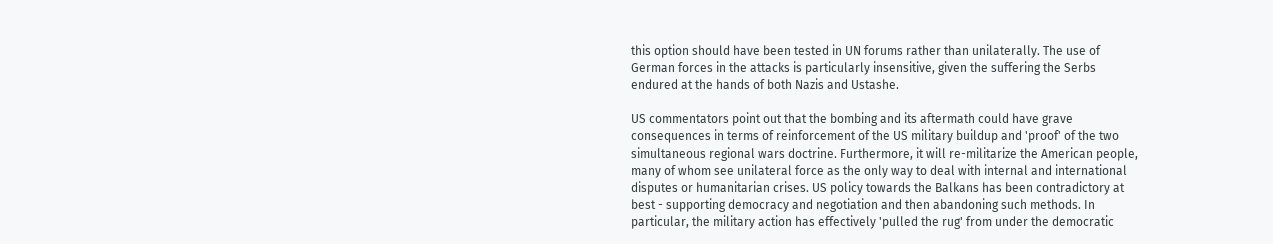this option should have been tested in UN forums rather than unilaterally. The use of German forces in the attacks is particularly insensitive, given the suffering the Serbs endured at the hands of both Nazis and Ustashe.

US commentators point out that the bombing and its aftermath could have grave consequences in terms of reinforcement of the US military buildup and 'proof' of the two simultaneous regional wars doctrine. Furthermore, it will re-militarize the American people, many of whom see unilateral force as the only way to deal with internal and international disputes or humanitarian crises. US policy towards the Balkans has been contradictory at best - supporting democracy and negotiation and then abandoning such methods. In particular, the military action has effectively 'pulled the rug' from under the democratic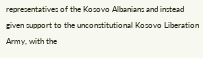representatives of the Kosovo Albanians and instead given support to the unconstitutional Kosovo Liberation Army, with the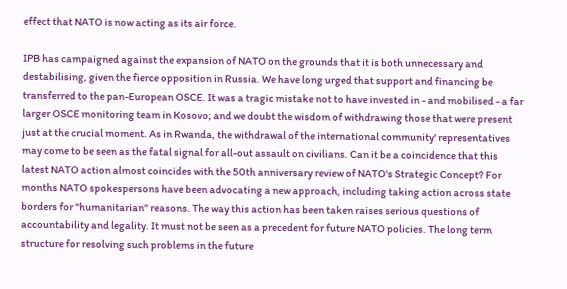effect that NATO is now acting as its air force.

IPB has campaigned against the expansion of NATO on the grounds that it is both unnecessary and destabilising, given the fierce opposition in Russia. We have long urged that support and financing be transferred to the pan-European OSCE. It was a tragic mistake not to have invested in - and mobilised - a far larger OSCE monitoring team in Kosovo; and we doubt the wisdom of withdrawing those that were present just at the crucial moment. As in Rwanda, the withdrawal of the international community' representatives may come to be seen as the fatal signal for all-out assault on civilians. Can it be a coincidence that this latest NATO action almost coincides with the 50th anniversary review of NATO's Strategic Concept? For months NATO spokespersons have been advocating a new approach, including taking action across state borders for "humanitarian" reasons. The way this action has been taken raises serious questions of accountability and legality. It must not be seen as a precedent for future NATO policies. The long term structure for resolving such problems in the future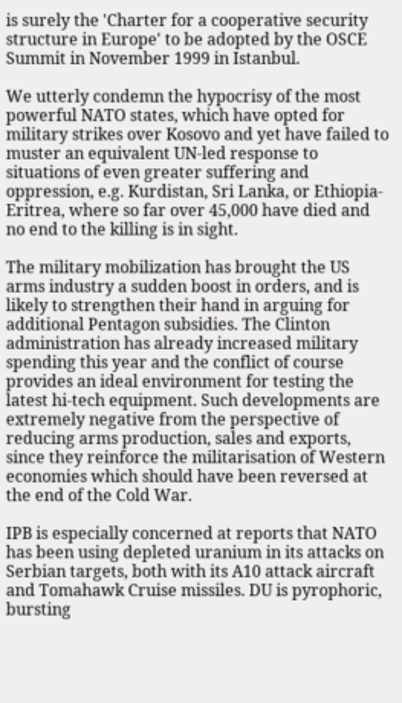is surely the 'Charter for a cooperative security structure in Europe' to be adopted by the OSCE Summit in November 1999 in Istanbul.

We utterly condemn the hypocrisy of the most powerful NATO states, which have opted for military strikes over Kosovo and yet have failed to muster an equivalent UN-led response to situations of even greater suffering and oppression, e.g. Kurdistan, Sri Lanka, or Ethiopia-Eritrea, where so far over 45,000 have died and no end to the killing is in sight.

The military mobilization has brought the US arms industry a sudden boost in orders, and is likely to strengthen their hand in arguing for additional Pentagon subsidies. The Clinton administration has already increased military spending this year and the conflict of course provides an ideal environment for testing the latest hi-tech equipment. Such developments are extremely negative from the perspective of reducing arms production, sales and exports, since they reinforce the militarisation of Western economies which should have been reversed at the end of the Cold War.

IPB is especially concerned at reports that NATO has been using depleted uranium in its attacks on Serbian targets, both with its A10 attack aircraft and Tomahawk Cruise missiles. DU is pyrophoric, bursting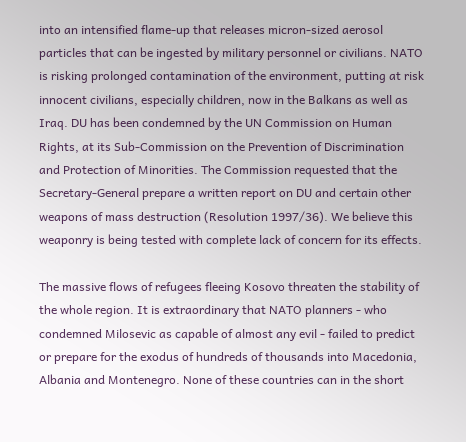into an intensified flame-up that releases micron-sized aerosol particles that can be ingested by military personnel or civilians. NATO is risking prolonged contamination of the environment, putting at risk innocent civilians, especially children, now in the Balkans as well as Iraq. DU has been condemned by the UN Commission on Human Rights, at its Sub-Commission on the Prevention of Discrimination and Protection of Minorities. The Commission requested that the Secretary-General prepare a written report on DU and certain other weapons of mass destruction (Resolution 1997/36). We believe this weaponry is being tested with complete lack of concern for its effects.

The massive flows of refugees fleeing Kosovo threaten the stability of the whole region. It is extraordinary that NATO planners - who condemned Milosevic as capable of almost any evil - failed to predict or prepare for the exodus of hundreds of thousands into Macedonia, Albania and Montenegro. None of these countries can in the short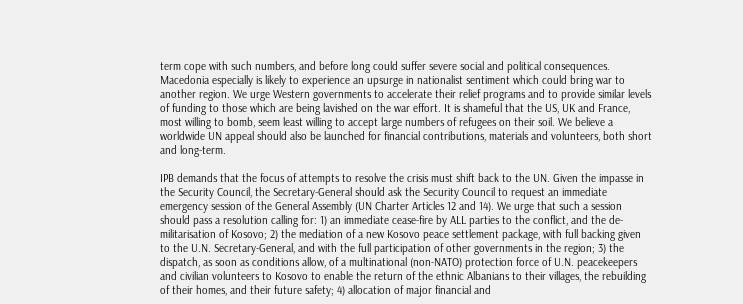term cope with such numbers, and before long could suffer severe social and political consequences. Macedonia especially is likely to experience an upsurge in nationalist sentiment which could bring war to another region. We urge Western governments to accelerate their relief programs and to provide similar levels of funding to those which are being lavished on the war effort. It is shameful that the US, UK and France, most willing to bomb, seem least willing to accept large numbers of refugees on their soil. We believe a worldwide UN appeal should also be launched for financial contributions, materials and volunteers, both short and long-term.

IPB demands that the focus of attempts to resolve the crisis must shift back to the UN. Given the impasse in the Security Council, the Secretary-General should ask the Security Council to request an immediate emergency session of the General Assembly (UN Charter Articles 12 and 14). We urge that such a session should pass a resolution calling for: 1) an immediate cease-fire by ALL parties to the conflict, and the de-militarisation of Kosovo; 2) the mediation of a new Kosovo peace settlement package, with full backing given to the U.N. Secretary-General, and with the full participation of other governments in the region; 3) the dispatch, as soon as conditions allow, of a multinational (non-NATO) protection force of U.N. peacekeepers and civilian volunteers to Kosovo to enable the return of the ethnic Albanians to their villages, the rebuilding of their homes, and their future safety; 4) allocation of major financial and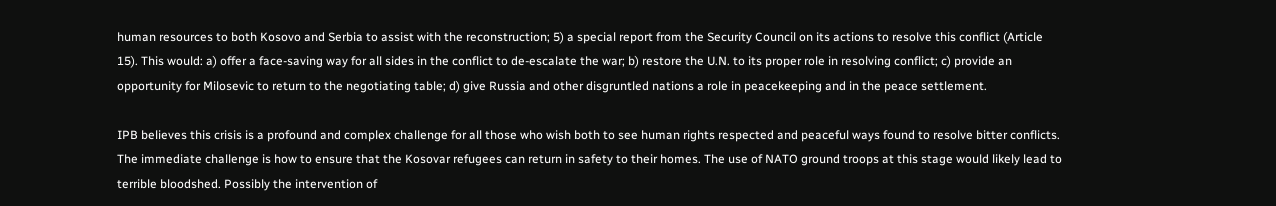human resources to both Kosovo and Serbia to assist with the reconstruction; 5) a special report from the Security Council on its actions to resolve this conflict (Article 15). This would: a) offer a face-saving way for all sides in the conflict to de-escalate the war; b) restore the U.N. to its proper role in resolving conflict; c) provide an opportunity for Milosevic to return to the negotiating table; d) give Russia and other disgruntled nations a role in peacekeeping and in the peace settlement.

IPB believes this crisis is a profound and complex challenge for all those who wish both to see human rights respected and peaceful ways found to resolve bitter conflicts. The immediate challenge is how to ensure that the Kosovar refugees can return in safety to their homes. The use of NATO ground troops at this stage would likely lead to terrible bloodshed. Possibly the intervention of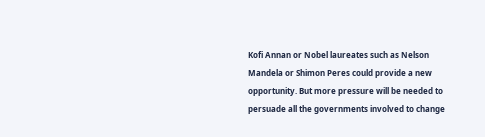Kofi Annan or Nobel laureates such as Nelson Mandela or Shimon Peres could provide a new opportunity. But more pressure will be needed to persuade all the governments involved to change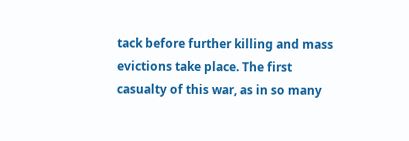tack before further killing and mass evictions take place. The first casualty of this war, as in so many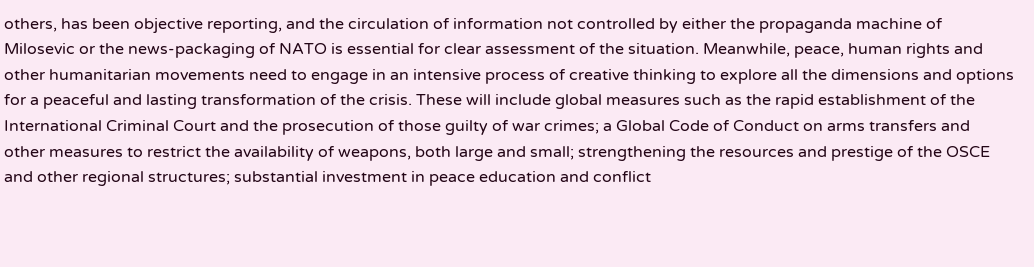others, has been objective reporting, and the circulation of information not controlled by either the propaganda machine of Milosevic or the news-packaging of NATO is essential for clear assessment of the situation. Meanwhile, peace, human rights and other humanitarian movements need to engage in an intensive process of creative thinking to explore all the dimensions and options for a peaceful and lasting transformation of the crisis. These will include global measures such as the rapid establishment of the International Criminal Court and the prosecution of those guilty of war crimes; a Global Code of Conduct on arms transfers and other measures to restrict the availability of weapons, both large and small; strengthening the resources and prestige of the OSCE and other regional structures; substantial investment in peace education and conflict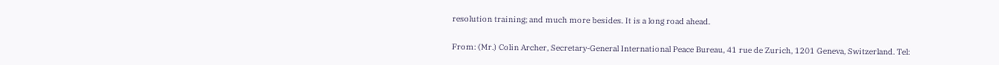resolution training; and much more besides. It is a long road ahead.

From: (Mr.) Colin Archer, Secretary-General International Peace Bureau, 41 rue de Zurich, 1201 Geneva, Switzerland. Tel: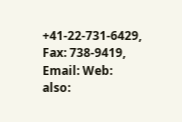+41-22-731-6429, Fax: 738-9419, Email: Web: also: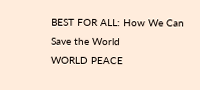BEST FOR ALL: How We Can Save the World
WORLD PEACE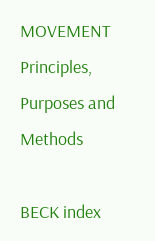MOVEMENT Principles, Purposes and Methods

BECK index